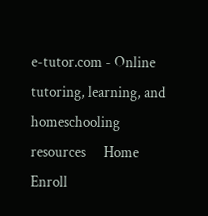e-tutor.com - Online tutoring, learning, and homeschooling resources      Home    Enroll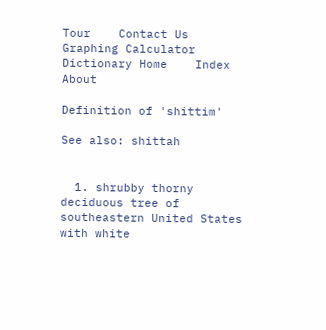Tour    Contact Us    Graphing Calculator         Dictionary Home    Index    About

Definition of 'shittim'

See also: shittah


  1. shrubby thorny deciduous tree of southeastern United States with white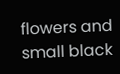flowers and small black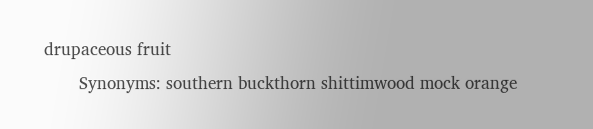drupaceous fruit
       Synonyms: southern buckthorn shittimwood mock orange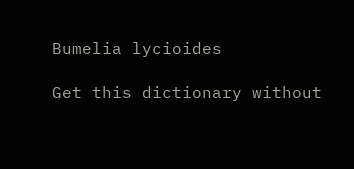Bumelia lycioides

Get this dictionary without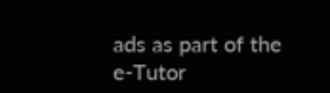ads as part of the e-Tutor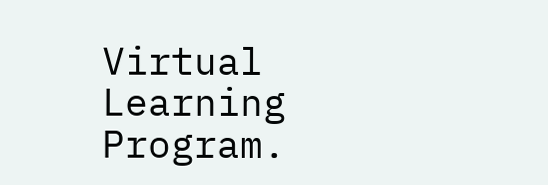Virtual Learning Program.